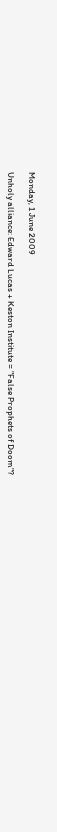Monday, 1 June 2009

Unholy alliance: Edward Lucas + Keston Institute = "False Prophets of Doom"?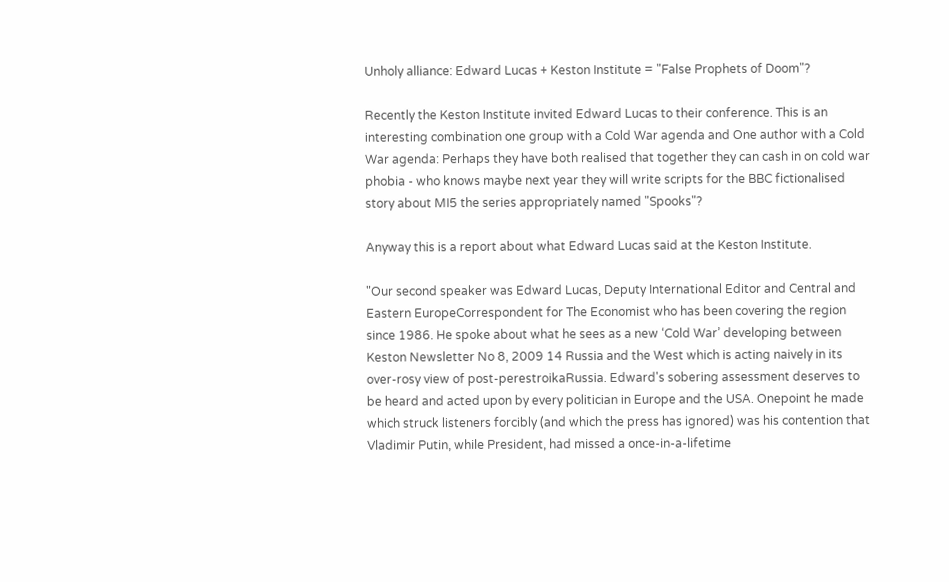Unholy alliance: Edward Lucas + Keston Institute = "False Prophets of Doom"?

Recently the Keston Institute invited Edward Lucas to their conference. This is an interesting combination one group with a Cold War agenda and One author with a Cold War agenda: Perhaps they have both realised that together they can cash in on cold war phobia - who knows maybe next year they will write scripts for the BBC fictionalised story about MI5 the series appropriately named "Spooks"?

Anyway this is a report about what Edward Lucas said at the Keston Institute.

"Our second speaker was Edward Lucas, Deputy International Editor and Central and Eastern EuropeCorrespondent for The Economist who has been covering the region since 1986. He spoke about what he sees as a new ‘Cold War’ developing between Keston Newsletter No 8, 2009 14 Russia and the West which is acting naively in its over-rosy view of post-perestroikaRussia. Edward's sobering assessment deserves to be heard and acted upon by every politician in Europe and the USA. Onepoint he made which struck listeners forcibly (and which the press has ignored) was his contention that Vladimir Putin, while President, had missed a once-in-a-lifetime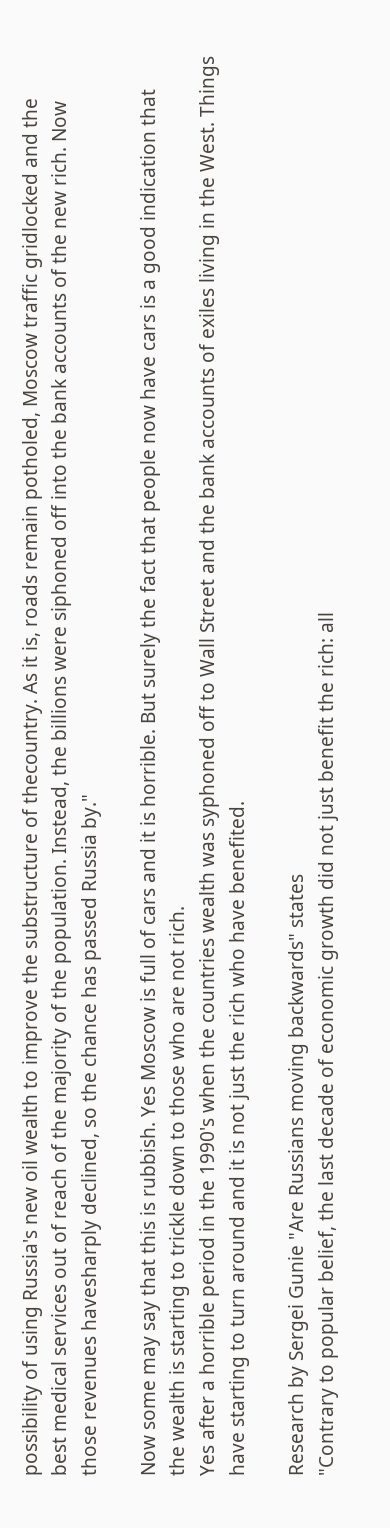possibility of using Russia's new oil wealth to improve the substructure of thecountry. As it is, roads remain potholed, Moscow traffic gridlocked and the best medical services out of reach of the majority of the population. Instead, the billions were siphoned off into the bank accounts of the new rich. Now those revenues havesharply declined, so the chance has passed Russia by."

Now some may say that this is rubbish. Yes Moscow is full of cars and it is horrible. But surely the fact that people now have cars is a good indication that the wealth is starting to trickle down to those who are not rich.
Yes after a horrible period in the 1990's when the countries wealth was syphoned off to Wall Street and the bank accounts of exiles living in the West. Things have starting to turn around and it is not just the rich who have benefited.

Research by Sergei Gunie "Are Russians moving backwards" states
"Contrary to popular belief, the last decade of economic growth did not just benefit the rich: all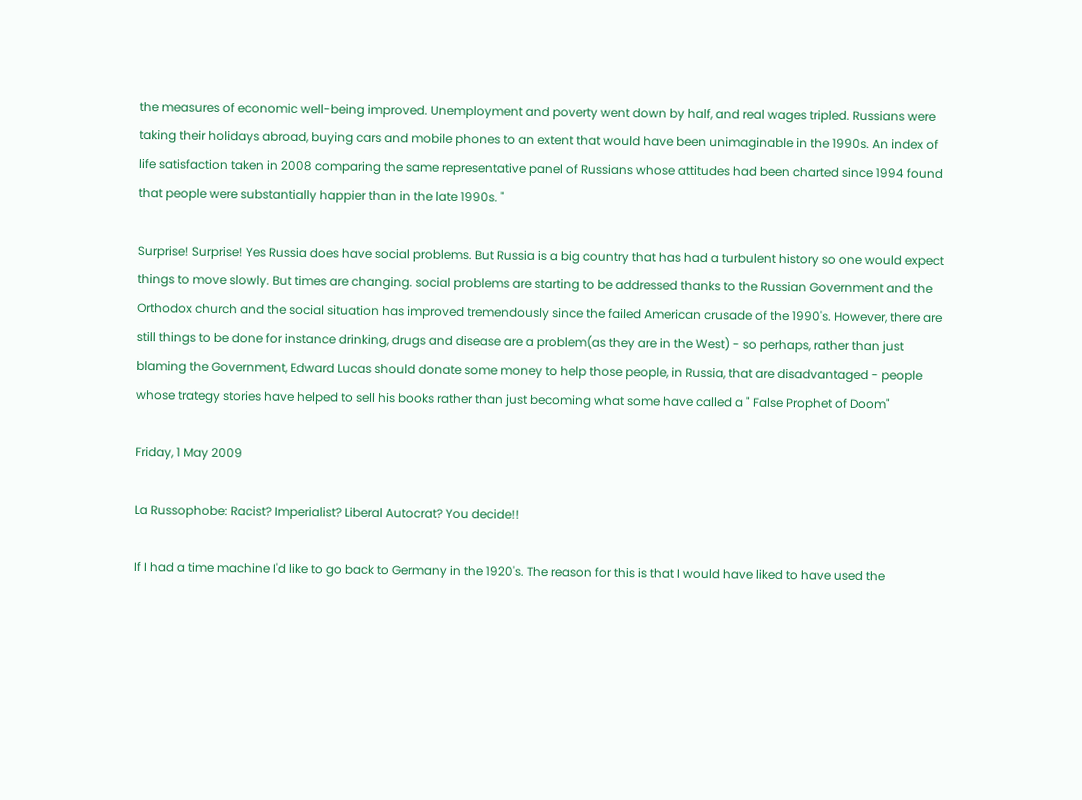the measures of economic well-being improved. Unemployment and poverty went down by half, and real wages tripled. Russians were taking their holidays abroad, buying cars and mobile phones to an extent that would have been unimaginable in the 1990s. An index of life satisfaction taken in 2008 comparing the same representative panel of Russians whose attitudes had been charted since 1994 found that people were substantially happier than in the late 1990s. "

Surprise! Surprise! Yes Russia does have social problems. But Russia is a big country that has had a turbulent history so one would expect things to move slowly. But times are changing. social problems are starting to be addressed thanks to the Russian Government and the Orthodox church and the social situation has improved tremendously since the failed American crusade of the 1990's. However, there are still things to be done for instance drinking, drugs and disease are a problem(as they are in the West) - so perhaps, rather than just blaming the Government, Edward Lucas should donate some money to help those people, in Russia, that are disadvantaged - people whose trategy stories have helped to sell his books rather than just becoming what some have called a " False Prophet of Doom"

Friday, 1 May 2009

La Russophobe: Racist? Imperialist? Liberal Autocrat? You decide!!

If I had a time machine I'd like to go back to Germany in the 1920's. The reason for this is that I would have liked to have used the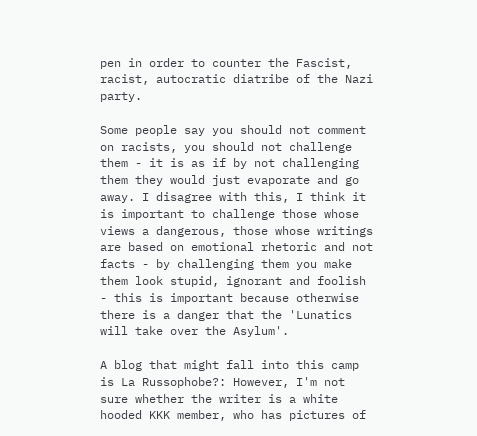pen in order to counter the Fascist, racist, autocratic diatribe of the Nazi party.

Some people say you should not comment on racists, you should not challenge them - it is as if by not challenging them they would just evaporate and go away. I disagree with this, I think it is important to challenge those whose views a dangerous, those whose writings are based on emotional rhetoric and not facts - by challenging them you make them look stupid, ignorant and foolish - this is important because otherwise there is a danger that the 'Lunatics will take over the Asylum'.

A blog that might fall into this camp is La Russophobe?: However, I'm not sure whether the writer is a white hooded KKK member, who has pictures of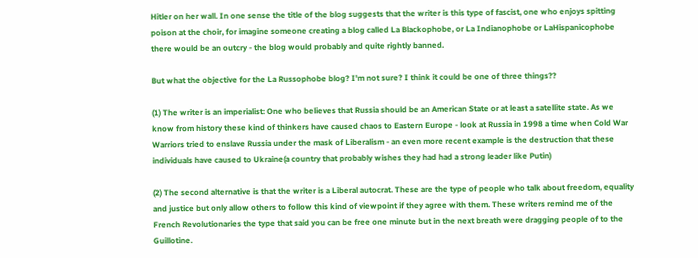Hitler on her wall. In one sense the title of the blog suggests that the writer is this type of fascist, one who enjoys spitting poison at the choir, for imagine someone creating a blog called La Blackophobe, or La Indianophobe or LaHispanicophobe there would be an outcry - the blog would probably and quite rightly banned.

But what the objective for the La Russophobe blog? I'm not sure? I think it could be one of three things??

(1) The writer is an imperialist: One who believes that Russia should be an American State or at least a satellite state. As we know from history these kind of thinkers have caused chaos to Eastern Europe - look at Russia in 1998 a time when Cold War Warriors tried to enslave Russia under the mask of Liberalism - an even more recent example is the destruction that these individuals have caused to Ukraine(a country that probably wishes they had had a strong leader like Putin)

(2) The second alternative is that the writer is a Liberal autocrat. These are the type of people who talk about freedom, equality and justice but only allow others to follow this kind of viewpoint if they agree with them. These writers remind me of the French Revolutionaries the type that said you can be free one minute but in the next breath were dragging people of to the Guillotine.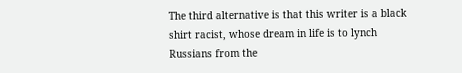The third alternative is that this writer is a black shirt racist, whose dream in life is to lynch Russians from the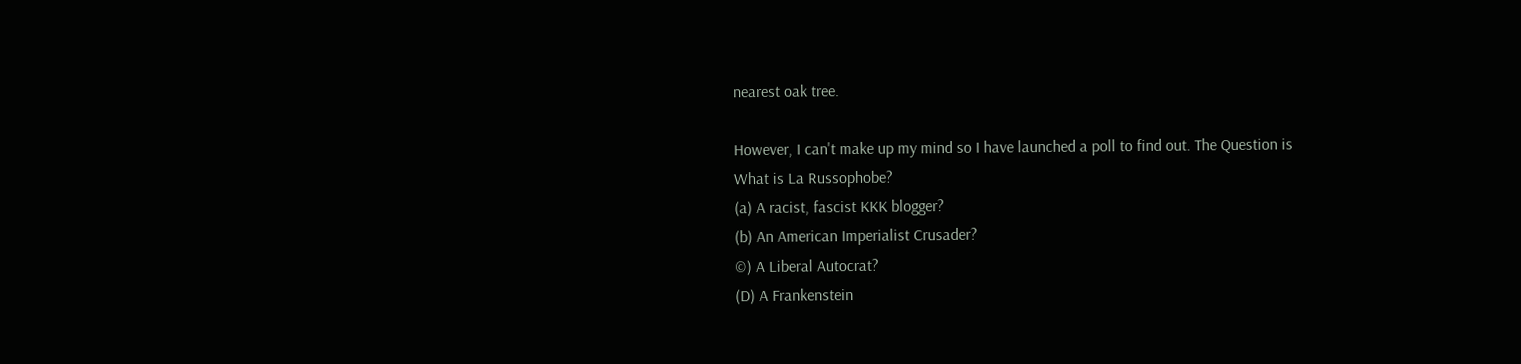nearest oak tree.

However, I can't make up my mind so I have launched a poll to find out. The Question is
What is La Russophobe?
(a) A racist, fascist KKK blogger?
(b) An American Imperialist Crusader?
©) A Liberal Autocrat?
(D) A Frankenstein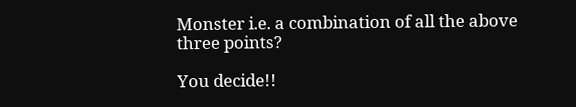Monster i.e. a combination of all the above three points?

You decide!!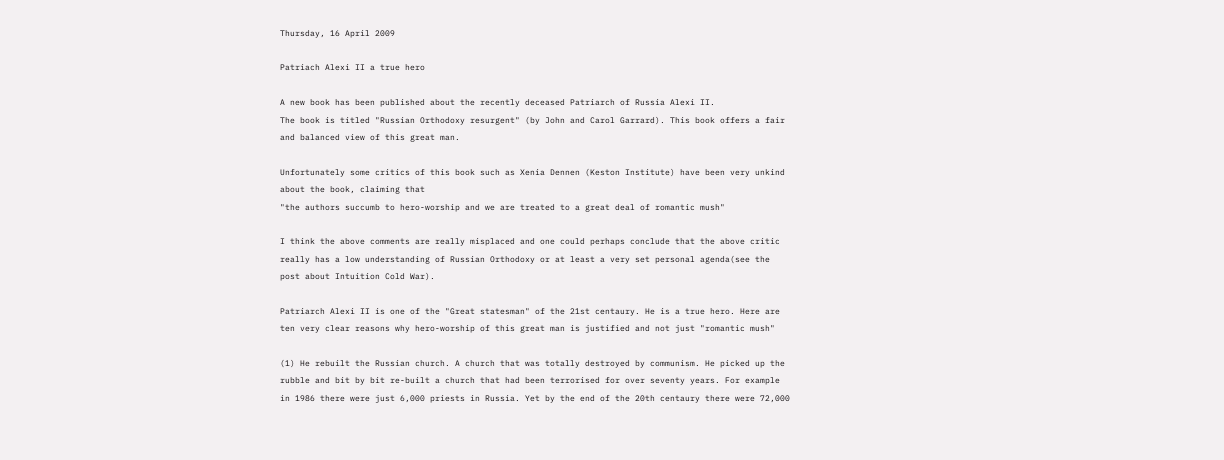Thursday, 16 April 2009

Patriach Alexi II a true hero

A new book has been published about the recently deceased Patriarch of Russia Alexi II.
The book is titled "Russian Orthodoxy resurgent" (by John and Carol Garrard). This book offers a fair and balanced view of this great man.

Unfortunately some critics of this book such as Xenia Dennen (Keston Institute) have been very unkind about the book, claiming that
"the authors succumb to hero-worship and we are treated to a great deal of romantic mush"

I think the above comments are really misplaced and one could perhaps conclude that the above critic really has a low understanding of Russian Orthodoxy or at least a very set personal agenda(see the post about Intuition Cold War).

Patriarch Alexi II is one of the "Great statesman" of the 21st centaury. He is a true hero. Here are ten very clear reasons why hero-worship of this great man is justified and not just "romantic mush"

(1) He rebuilt the Russian church. A church that was totally destroyed by communism. He picked up the rubble and bit by bit re-built a church that had been terrorised for over seventy years. For example in 1986 there were just 6,000 priests in Russia. Yet by the end of the 20th centaury there were 72,000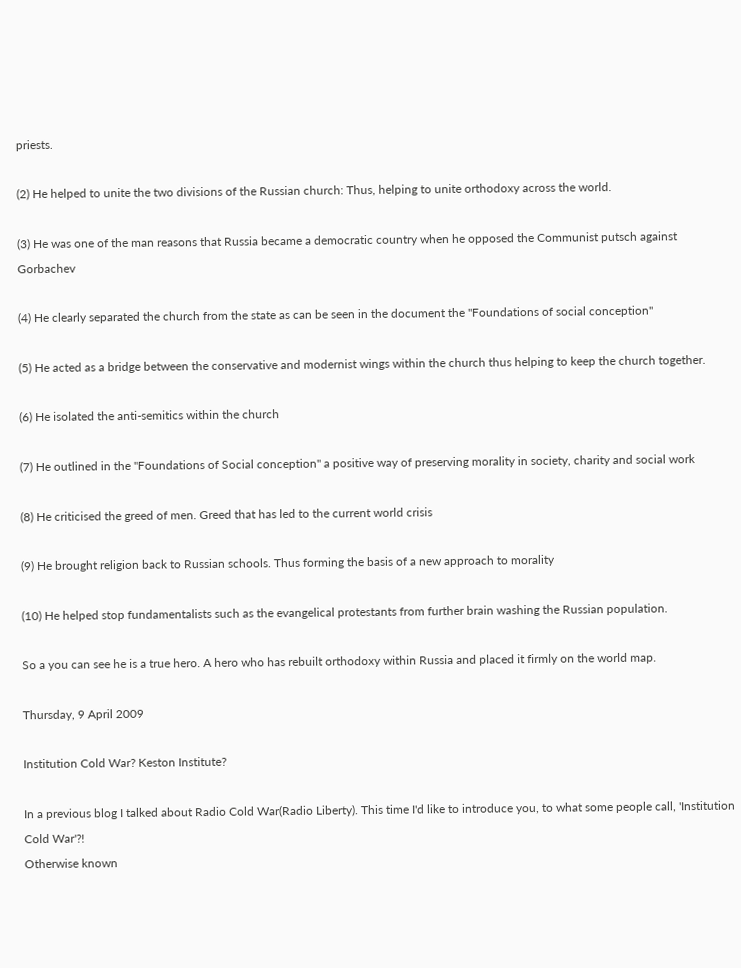priests.

(2) He helped to unite the two divisions of the Russian church: Thus, helping to unite orthodoxy across the world.

(3) He was one of the man reasons that Russia became a democratic country when he opposed the Communist putsch against Gorbachev

(4) He clearly separated the church from the state as can be seen in the document the "Foundations of social conception"

(5) He acted as a bridge between the conservative and modernist wings within the church thus helping to keep the church together.

(6) He isolated the anti-semitics within the church

(7) He outlined in the "Foundations of Social conception" a positive way of preserving morality in society, charity and social work

(8) He criticised the greed of men. Greed that has led to the current world crisis

(9) He brought religion back to Russian schools. Thus forming the basis of a new approach to morality

(10) He helped stop fundamentalists such as the evangelical protestants from further brain washing the Russian population.

So a you can see he is a true hero. A hero who has rebuilt orthodoxy within Russia and placed it firmly on the world map.

Thursday, 9 April 2009

Institution Cold War? Keston Institute?

In a previous blog I talked about Radio Cold War(Radio Liberty). This time I'd like to introduce you, to what some people call, 'Institution Cold War'?!
Otherwise known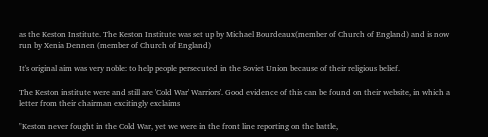as the Keston Institute. The Keston Institute was set up by Michael Bourdeaux(member of Church of England) and is now run by Xenia Dennen (member of Church of England)

It's original aim was very noble: to help people persecuted in the Soviet Union because of their religious belief.

The Keston institute were and still are 'Cold War' Warriors'. Good evidence of this can be found on their website, in which a letter from their chairman excitingly exclaims

"Keston never fought in the Cold War, yet we were in the front line reporting on the battle,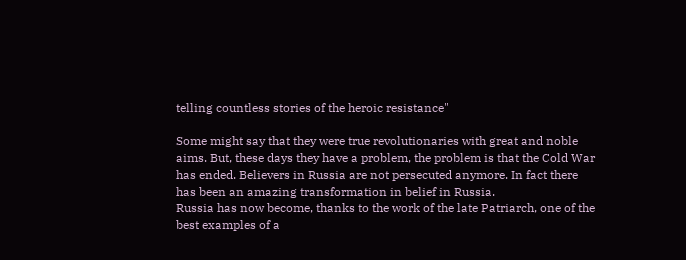telling countless stories of the heroic resistance"

Some might say that they were true revolutionaries with great and noble aims. But, these days they have a problem, the problem is that the Cold War has ended. Believers in Russia are not persecuted anymore. In fact there has been an amazing transformation in belief in Russia.
Russia has now become, thanks to the work of the late Patriarch, one of the best examples of a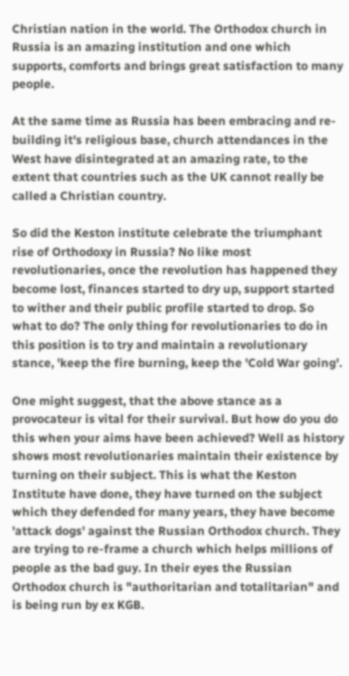Christian nation in the world. The Orthodox church in Russia is an amazing institution and one which supports, comforts and brings great satisfaction to many people.

At the same time as Russia has been embracing and re-building it's religious base, church attendances in the West have disintegrated at an amazing rate, to the extent that countries such as the UK cannot really be called a Christian country.

So did the Keston institute celebrate the triumphant rise of Orthodoxy in Russia? No like most revolutionaries, once the revolution has happened they become lost, finances started to dry up, support started to wither and their public profile started to drop. So what to do? The only thing for revolutionaries to do in this position is to try and maintain a revolutionary stance, 'keep the fire burning, keep the 'Cold War going'.

One might suggest, that the above stance as a provocateur is vital for their survival. But how do you do this when your aims have been achieved? Well as history shows most revolutionaries maintain their existence by turning on their subject. This is what the Keston Institute have done, they have turned on the subject which they defended for many years, they have become 'attack dogs' against the Russian Orthodox church. They are trying to re-frame a church which helps millions of people as the bad guy. In their eyes the Russian Orthodox church is "authoritarian and totalitarian" and is being run by ex KGB.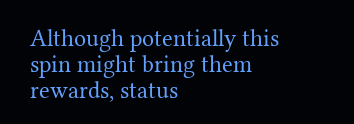Although potentially this spin might bring them rewards, status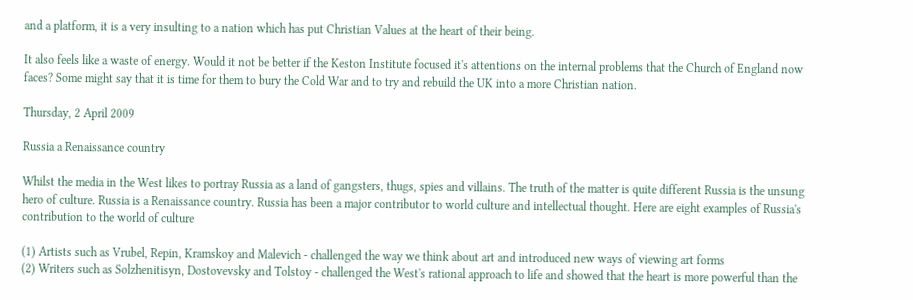and a platform, it is a very insulting to a nation which has put Christian Values at the heart of their being.

It also feels like a waste of energy. Would it not be better if the Keston Institute focused it's attentions on the internal problems that the Church of England now faces? Some might say that it is time for them to bury the Cold War and to try and rebuild the UK into a more Christian nation.

Thursday, 2 April 2009

Russia a Renaissance country

Whilst the media in the West likes to portray Russia as a land of gangsters, thugs, spies and villains. The truth of the matter is quite different Russia is the unsung hero of culture. Russia is a Renaissance country. Russia has been a major contributor to world culture and intellectual thought. Here are eight examples of Russia's contribution to the world of culture

(1) Artists such as Vrubel, Repin, Kramskoy and Malevich - challenged the way we think about art and introduced new ways of viewing art forms
(2) Writers such as Solzhenitisyn, Dostovevsky and Tolstoy - challenged the West's rational approach to life and showed that the heart is more powerful than the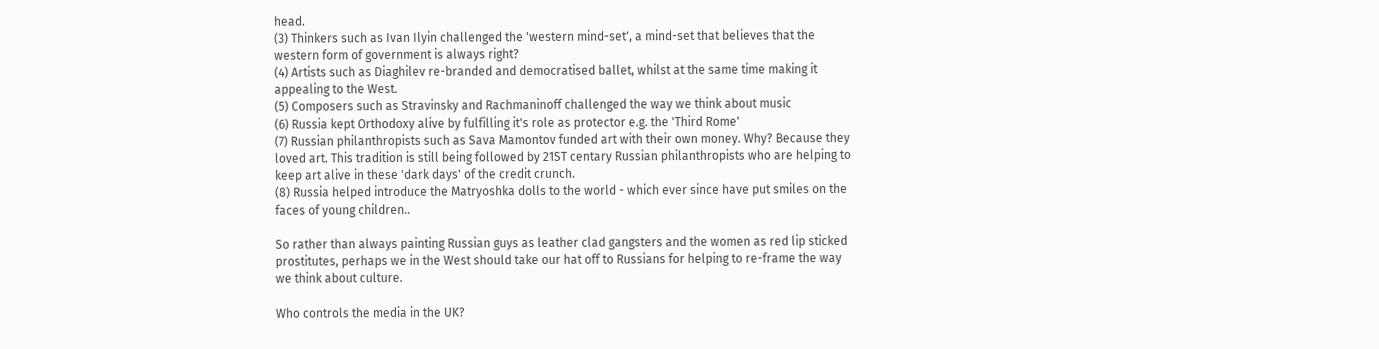head.
(3) Thinkers such as Ivan Ilyin challenged the 'western mind-set', a mind-set that believes that the western form of government is always right?
(4) Artists such as Diaghilev re-branded and democratised ballet, whilst at the same time making it appealing to the West.
(5) Composers such as Stravinsky and Rachmaninoff challenged the way we think about music
(6) Russia kept Orthodoxy alive by fulfilling it's role as protector e.g. the 'Third Rome'
(7) Russian philanthropists such as Sava Mamontov funded art with their own money. Why? Because they loved art. This tradition is still being followed by 21ST centary Russian philanthropists who are helping to keep art alive in these 'dark days' of the credit crunch.
(8) Russia helped introduce the Matryoshka dolls to the world - which ever since have put smiles on the faces of young children..

So rather than always painting Russian guys as leather clad gangsters and the women as red lip sticked prostitutes, perhaps we in the West should take our hat off to Russians for helping to re-frame the way we think about culture.

Who controls the media in the UK?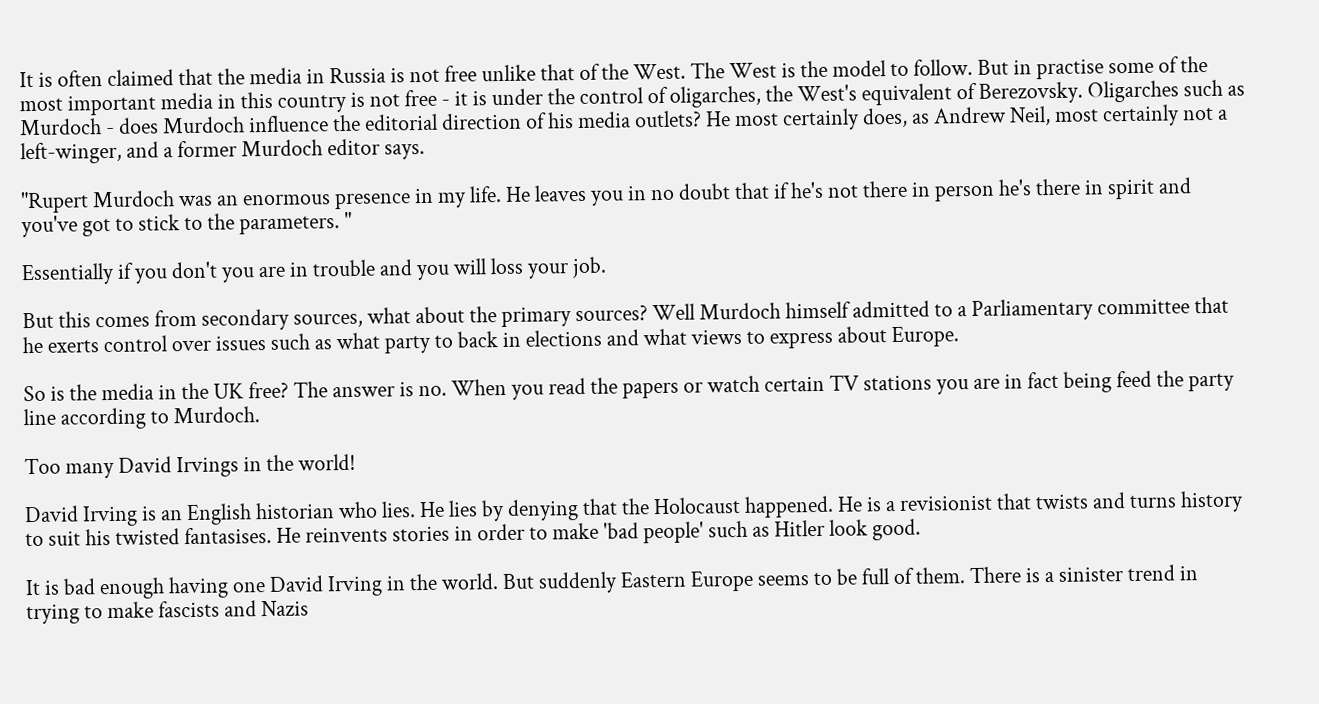It is often claimed that the media in Russia is not free unlike that of the West. The West is the model to follow. But in practise some of the most important media in this country is not free - it is under the control of oligarches, the West's equivalent of Berezovsky. Oligarches such as Murdoch - does Murdoch influence the editorial direction of his media outlets? He most certainly does, as Andrew Neil, most certainly not a left-winger, and a former Murdoch editor says.

"Rupert Murdoch was an enormous presence in my life. He leaves you in no doubt that if he's not there in person he's there in spirit and you've got to stick to the parameters. "

Essentially if you don't you are in trouble and you will loss your job.

But this comes from secondary sources, what about the primary sources? Well Murdoch himself admitted to a Parliamentary committee that he exerts control over issues such as what party to back in elections and what views to express about Europe.

So is the media in the UK free? The answer is no. When you read the papers or watch certain TV stations you are in fact being feed the party line according to Murdoch.

Too many David Irvings in the world!

David Irving is an English historian who lies. He lies by denying that the Holocaust happened. He is a revisionist that twists and turns history to suit his twisted fantasises. He reinvents stories in order to make 'bad people' such as Hitler look good.

It is bad enough having one David Irving in the world. But suddenly Eastern Europe seems to be full of them. There is a sinister trend in trying to make fascists and Nazis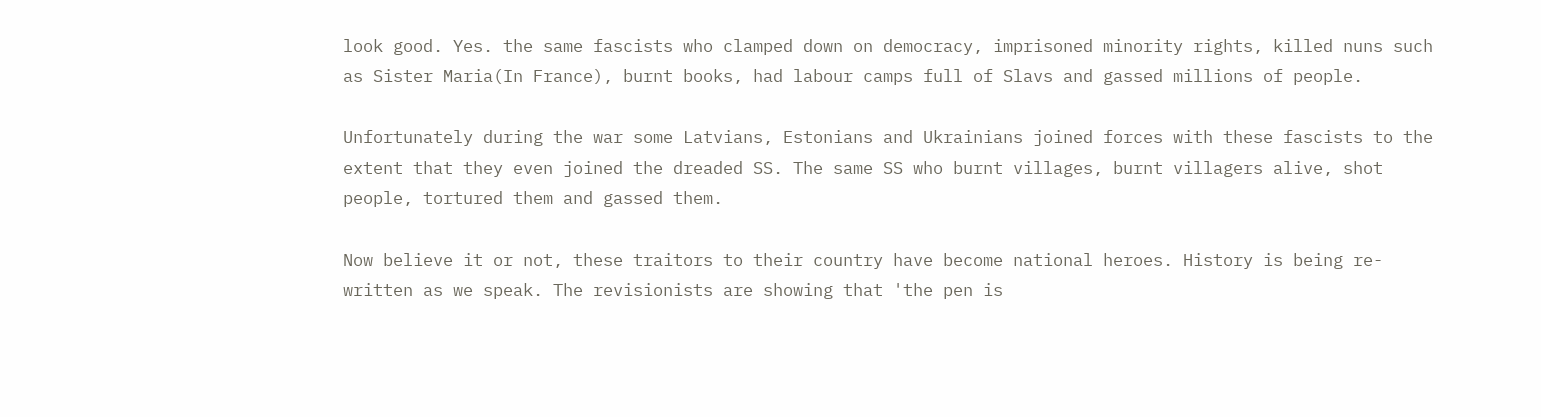look good. Yes. the same fascists who clamped down on democracy, imprisoned minority rights, killed nuns such as Sister Maria(In France), burnt books, had labour camps full of Slavs and gassed millions of people.

Unfortunately during the war some Latvians, Estonians and Ukrainians joined forces with these fascists to the extent that they even joined the dreaded SS. The same SS who burnt villages, burnt villagers alive, shot people, tortured them and gassed them.

Now believe it or not, these traitors to their country have become national heroes. History is being re-written as we speak. The revisionists are showing that 'the pen is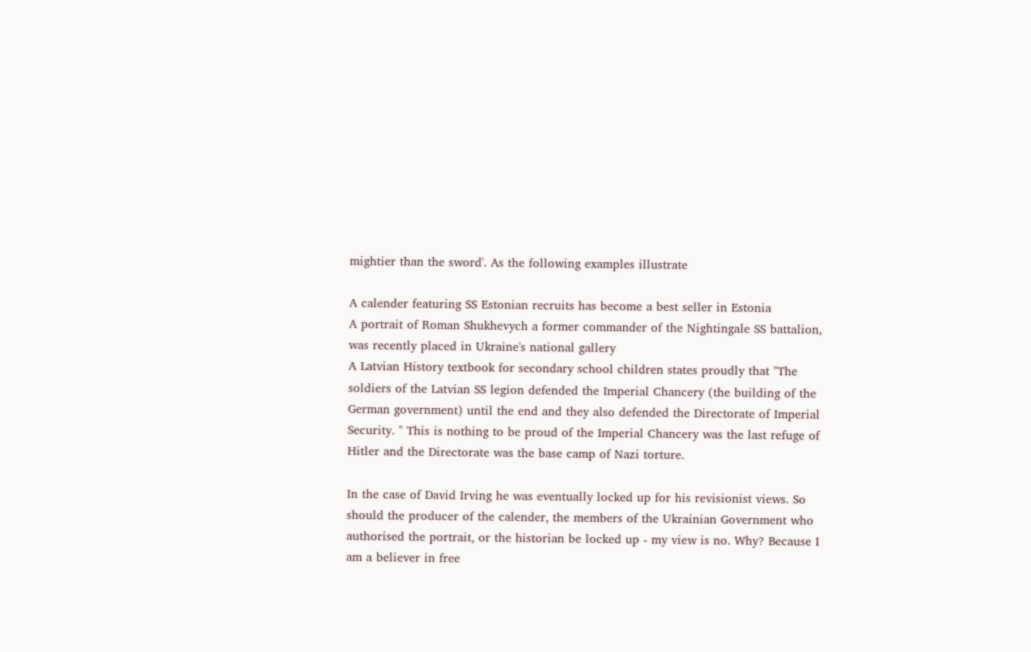mightier than the sword'. As the following examples illustrate

A calender featuring SS Estonian recruits has become a best seller in Estonia
A portrait of Roman Shukhevych a former commander of the Nightingale SS battalion, was recently placed in Ukraine's national gallery
A Latvian History textbook for secondary school children states proudly that "The soldiers of the Latvian SS legion defended the Imperial Chancery (the building of the German government) until the end and they also defended the Directorate of Imperial Security. " This is nothing to be proud of the Imperial Chancery was the last refuge of Hitler and the Directorate was the base camp of Nazi torture.

In the case of David Irving he was eventually locked up for his revisionist views. So should the producer of the calender, the members of the Ukrainian Government who authorised the portrait, or the historian be locked up - my view is no. Why? Because I am a believer in free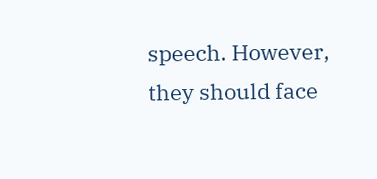speech. However, they should face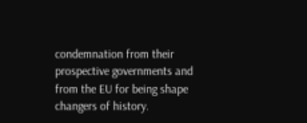condemnation from their prospective governments and from the EU for being shape changers of history.